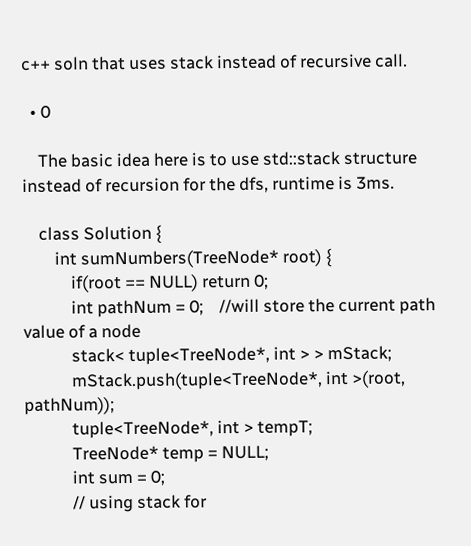c++ soln that uses stack instead of recursive call.

  • 0

    The basic idea here is to use std::stack structure instead of recursion for the dfs, runtime is 3ms.

    class Solution {
        int sumNumbers(TreeNode* root) {
            if(root == NULL) return 0;
            int pathNum = 0;    //will store the current path value of a node
            stack< tuple<TreeNode*, int > > mStack;
            mStack.push(tuple<TreeNode*, int >(root, pathNum));
            tuple<TreeNode*, int > tempT;
            TreeNode* temp = NULL;
            int sum = 0;
            // using stack for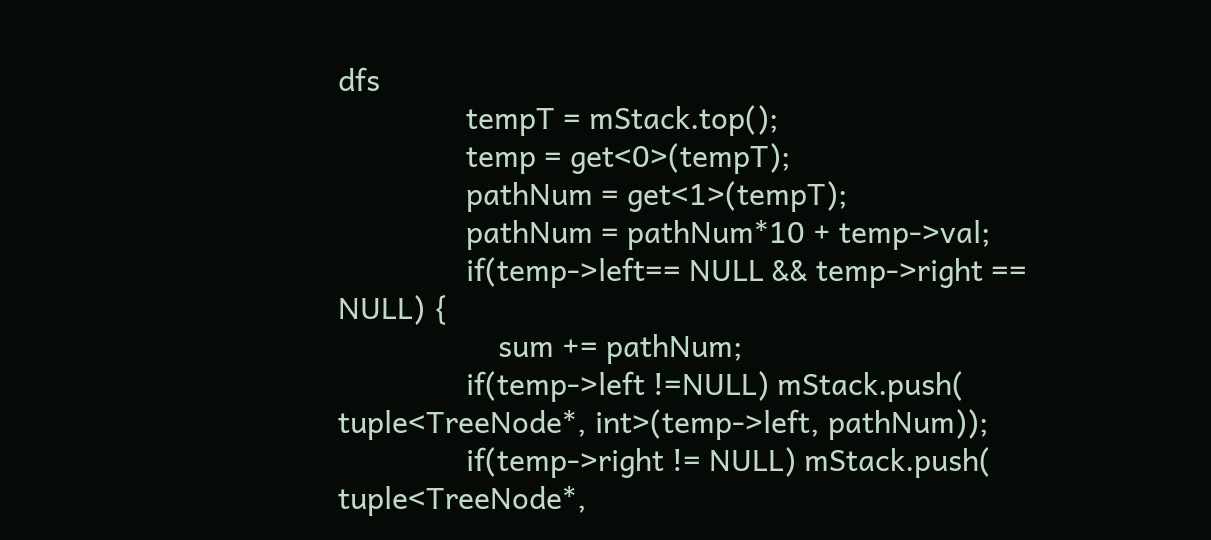dfs
                tempT = mStack.top();
                temp = get<0>(tempT);
                pathNum = get<1>(tempT);
                pathNum = pathNum*10 + temp->val;
                if(temp->left== NULL && temp->right == NULL) {
                    sum += pathNum;
                if(temp->left !=NULL) mStack.push( tuple<TreeNode*, int>(temp->left, pathNum));
                if(temp->right != NULL) mStack.push( tuple<TreeNode*,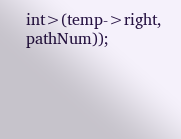int>(temp->right, pathNum));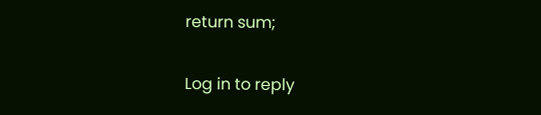return sum;

Log in to reply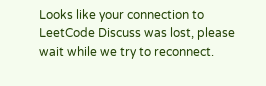Looks like your connection to LeetCode Discuss was lost, please wait while we try to reconnect.